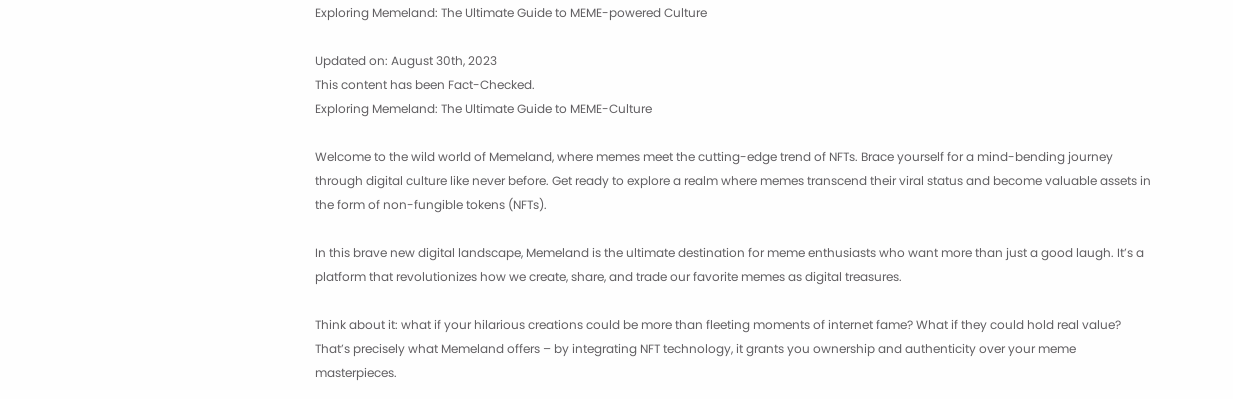Exploring Memeland: The Ultimate Guide to MEME-powered Culture

Updated on: August 30th, 2023
This content has been Fact-Checked.
Exploring Memeland: The Ultimate Guide to MEME-Culture

Welcome to the wild world of Memeland, where memes meet the cutting-edge trend of NFTs. Brace yourself for a mind-bending journey through digital culture like never before. Get ready to explore a realm where memes transcend their viral status and become valuable assets in the form of non-fungible tokens (NFTs).

In this brave new digital landscape, Memeland is the ultimate destination for meme enthusiasts who want more than just a good laugh. It’s a platform that revolutionizes how we create, share, and trade our favorite memes as digital treasures.

Think about it: what if your hilarious creations could be more than fleeting moments of internet fame? What if they could hold real value? That’s precisely what Memeland offers – by integrating NFT technology, it grants you ownership and authenticity over your meme masterpieces.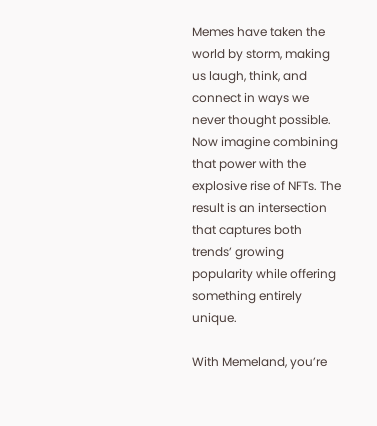Memes have taken the world by storm, making us laugh, think, and connect in ways we never thought possible. Now imagine combining that power with the explosive rise of NFTs. The result is an intersection that captures both trends’ growing popularity while offering something entirely unique.

With Memeland, you’re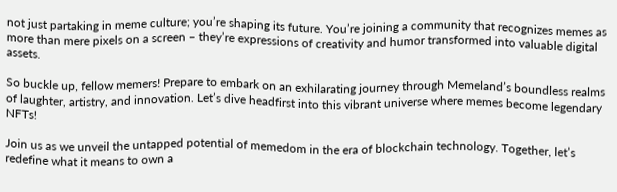not just partaking in meme culture; you’re shaping its future. You’re joining a community that recognizes memes as more than mere pixels on a screen – they’re expressions of creativity and humor transformed into valuable digital assets.

So buckle up, fellow memers! Prepare to embark on an exhilarating journey through Memeland’s boundless realms of laughter, artistry, and innovation. Let’s dive headfirst into this vibrant universe where memes become legendary NFTs!

Join us as we unveil the untapped potential of memedom in the era of blockchain technology. Together, let’s redefine what it means to own a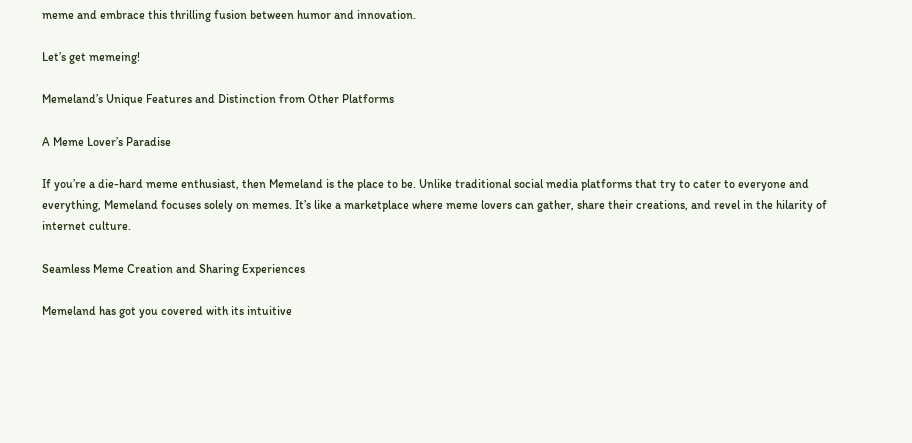meme and embrace this thrilling fusion between humor and innovation.

Let’s get memeing!

Memeland’s Unique Features and Distinction from Other Platforms

A Meme Lover’s Paradise

If you’re a die-hard meme enthusiast, then Memeland is the place to be. Unlike traditional social media platforms that try to cater to everyone and everything, Memeland focuses solely on memes. It’s like a marketplace where meme lovers can gather, share their creations, and revel in the hilarity of internet culture.

Seamless Meme Creation and Sharing Experiences

Memeland has got you covered with its intuitive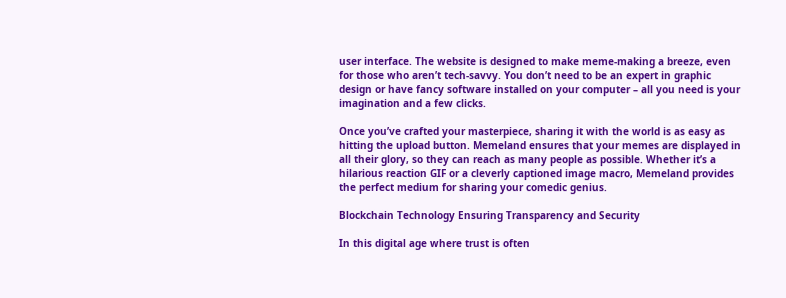user interface. The website is designed to make meme-making a breeze, even for those who aren’t tech-savvy. You don’t need to be an expert in graphic design or have fancy software installed on your computer – all you need is your imagination and a few clicks.

Once you’ve crafted your masterpiece, sharing it with the world is as easy as hitting the upload button. Memeland ensures that your memes are displayed in all their glory, so they can reach as many people as possible. Whether it’s a hilarious reaction GIF or a cleverly captioned image macro, Memeland provides the perfect medium for sharing your comedic genius.

Blockchain Technology Ensuring Transparency and Security

In this digital age where trust is often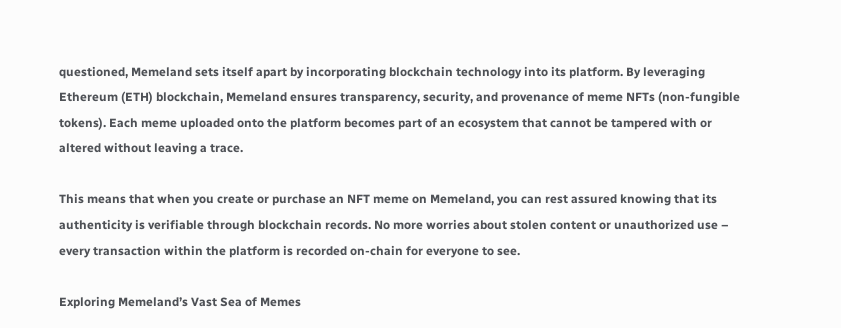questioned, Memeland sets itself apart by incorporating blockchain technology into its platform. By leveraging Ethereum (ETH) blockchain, Memeland ensures transparency, security, and provenance of meme NFTs (non-fungible tokens). Each meme uploaded onto the platform becomes part of an ecosystem that cannot be tampered with or altered without leaving a trace.

This means that when you create or purchase an NFT meme on Memeland, you can rest assured knowing that its authenticity is verifiable through blockchain records. No more worries about stolen content or unauthorized use – every transaction within the platform is recorded on-chain for everyone to see.

Exploring Memeland’s Vast Sea of Memes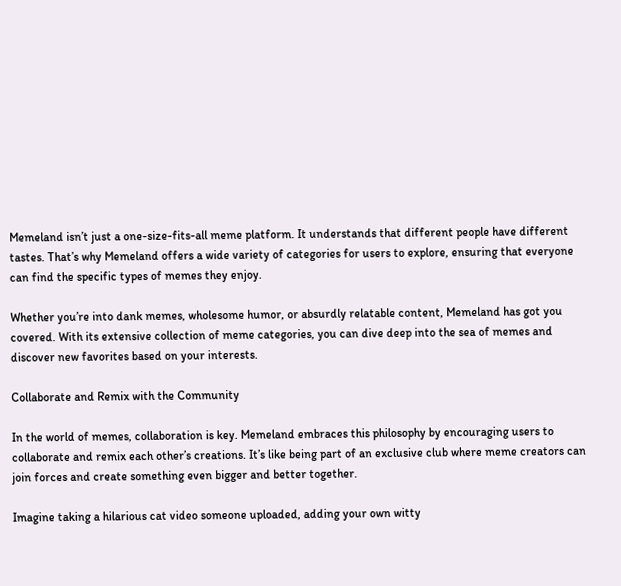Memeland isn’t just a one-size-fits-all meme platform. It understands that different people have different tastes. That’s why Memeland offers a wide variety of categories for users to explore, ensuring that everyone can find the specific types of memes they enjoy.

Whether you’re into dank memes, wholesome humor, or absurdly relatable content, Memeland has got you covered. With its extensive collection of meme categories, you can dive deep into the sea of memes and discover new favorites based on your interests.

Collaborate and Remix with the Community

In the world of memes, collaboration is key. Memeland embraces this philosophy by encouraging users to collaborate and remix each other’s creations. It’s like being part of an exclusive club where meme creators can join forces and create something even bigger and better together.

Imagine taking a hilarious cat video someone uploaded, adding your own witty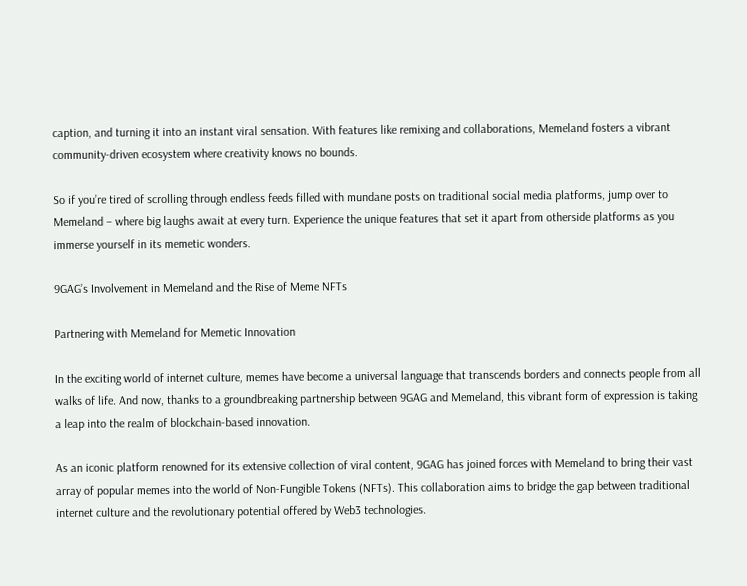caption, and turning it into an instant viral sensation. With features like remixing and collaborations, Memeland fosters a vibrant community-driven ecosystem where creativity knows no bounds.

So if you’re tired of scrolling through endless feeds filled with mundane posts on traditional social media platforms, jump over to Memeland – where big laughs await at every turn. Experience the unique features that set it apart from otherside platforms as you immerse yourself in its memetic wonders.

9GAG’s Involvement in Memeland and the Rise of Meme NFTs

Partnering with Memeland for Memetic Innovation

In the exciting world of internet culture, memes have become a universal language that transcends borders and connects people from all walks of life. And now, thanks to a groundbreaking partnership between 9GAG and Memeland, this vibrant form of expression is taking a leap into the realm of blockchain-based innovation.

As an iconic platform renowned for its extensive collection of viral content, 9GAG has joined forces with Memeland to bring their vast array of popular memes into the world of Non-Fungible Tokens (NFTs). This collaboration aims to bridge the gap between traditional internet culture and the revolutionary potential offered by Web3 technologies.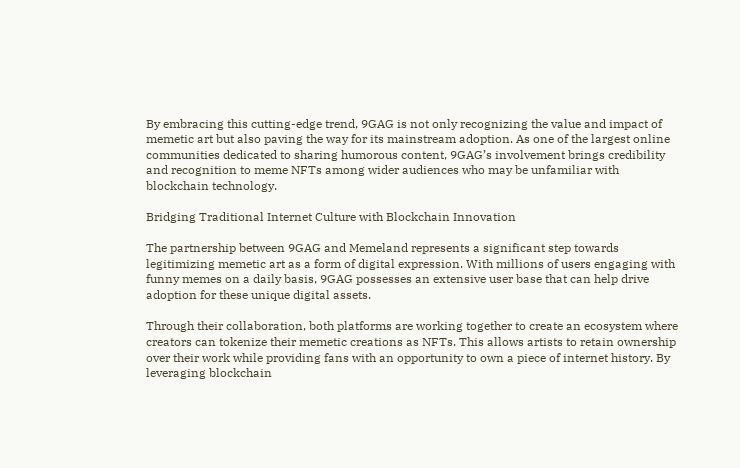By embracing this cutting-edge trend, 9GAG is not only recognizing the value and impact of memetic art but also paving the way for its mainstream adoption. As one of the largest online communities dedicated to sharing humorous content, 9GAG’s involvement brings credibility and recognition to meme NFTs among wider audiences who may be unfamiliar with blockchain technology.

Bridging Traditional Internet Culture with Blockchain Innovation

The partnership between 9GAG and Memeland represents a significant step towards legitimizing memetic art as a form of digital expression. With millions of users engaging with funny memes on a daily basis, 9GAG possesses an extensive user base that can help drive adoption for these unique digital assets.

Through their collaboration, both platforms are working together to create an ecosystem where creators can tokenize their memetic creations as NFTs. This allows artists to retain ownership over their work while providing fans with an opportunity to own a piece of internet history. By leveraging blockchain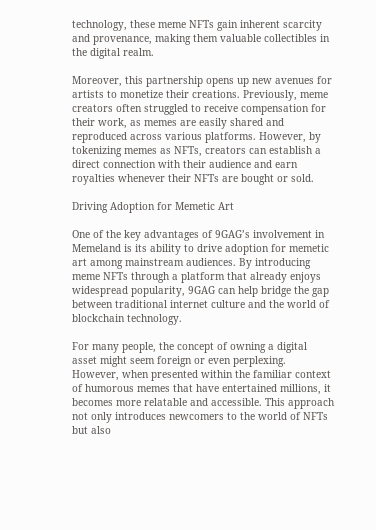technology, these meme NFTs gain inherent scarcity and provenance, making them valuable collectibles in the digital realm.

Moreover, this partnership opens up new avenues for artists to monetize their creations. Previously, meme creators often struggled to receive compensation for their work, as memes are easily shared and reproduced across various platforms. However, by tokenizing memes as NFTs, creators can establish a direct connection with their audience and earn royalties whenever their NFTs are bought or sold.

Driving Adoption for Memetic Art

One of the key advantages of 9GAG’s involvement in Memeland is its ability to drive adoption for memetic art among mainstream audiences. By introducing meme NFTs through a platform that already enjoys widespread popularity, 9GAG can help bridge the gap between traditional internet culture and the world of blockchain technology.

For many people, the concept of owning a digital asset might seem foreign or even perplexing. However, when presented within the familiar context of humorous memes that have entertained millions, it becomes more relatable and accessible. This approach not only introduces newcomers to the world of NFTs but also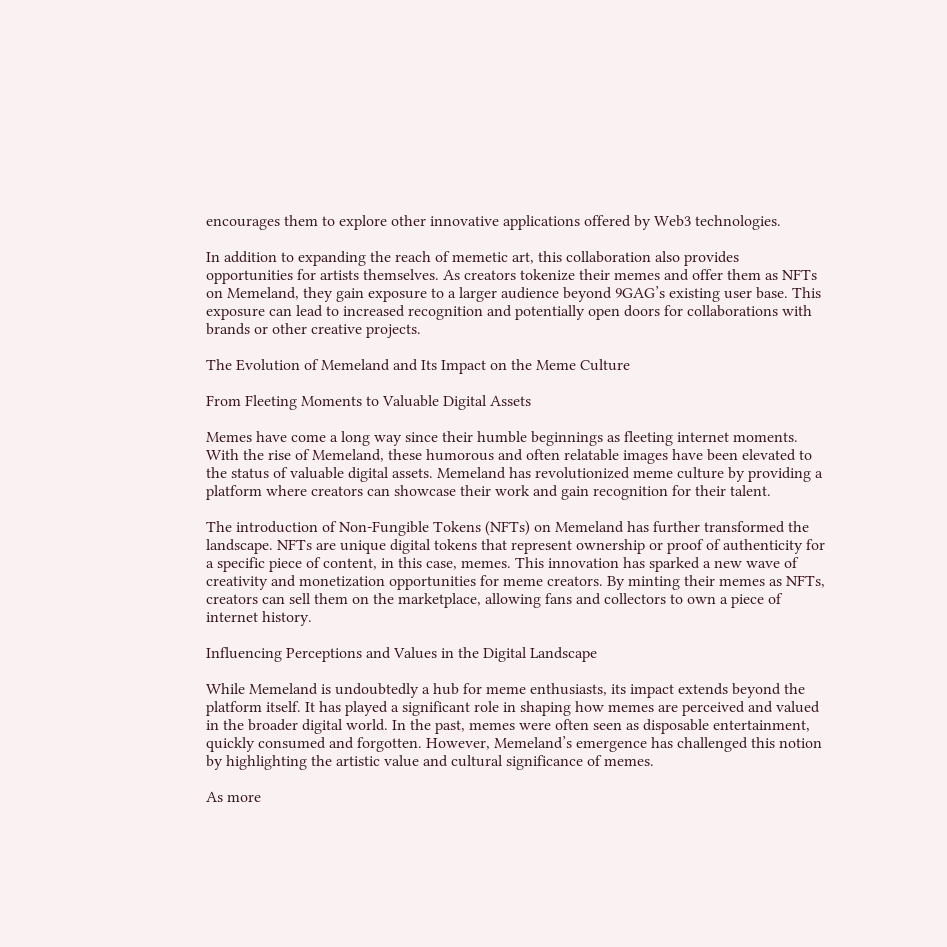encourages them to explore other innovative applications offered by Web3 technologies.

In addition to expanding the reach of memetic art, this collaboration also provides opportunities for artists themselves. As creators tokenize their memes and offer them as NFTs on Memeland, they gain exposure to a larger audience beyond 9GAG’s existing user base. This exposure can lead to increased recognition and potentially open doors for collaborations with brands or other creative projects.

The Evolution of Memeland and Its Impact on the Meme Culture

From Fleeting Moments to Valuable Digital Assets

Memes have come a long way since their humble beginnings as fleeting internet moments. With the rise of Memeland, these humorous and often relatable images have been elevated to the status of valuable digital assets. Memeland has revolutionized meme culture by providing a platform where creators can showcase their work and gain recognition for their talent.

The introduction of Non-Fungible Tokens (NFTs) on Memeland has further transformed the landscape. NFTs are unique digital tokens that represent ownership or proof of authenticity for a specific piece of content, in this case, memes. This innovation has sparked a new wave of creativity and monetization opportunities for meme creators. By minting their memes as NFTs, creators can sell them on the marketplace, allowing fans and collectors to own a piece of internet history.

Influencing Perceptions and Values in the Digital Landscape

While Memeland is undoubtedly a hub for meme enthusiasts, its impact extends beyond the platform itself. It has played a significant role in shaping how memes are perceived and valued in the broader digital world. In the past, memes were often seen as disposable entertainment, quickly consumed and forgotten. However, Memeland’s emergence has challenged this notion by highlighting the artistic value and cultural significance of memes.

As more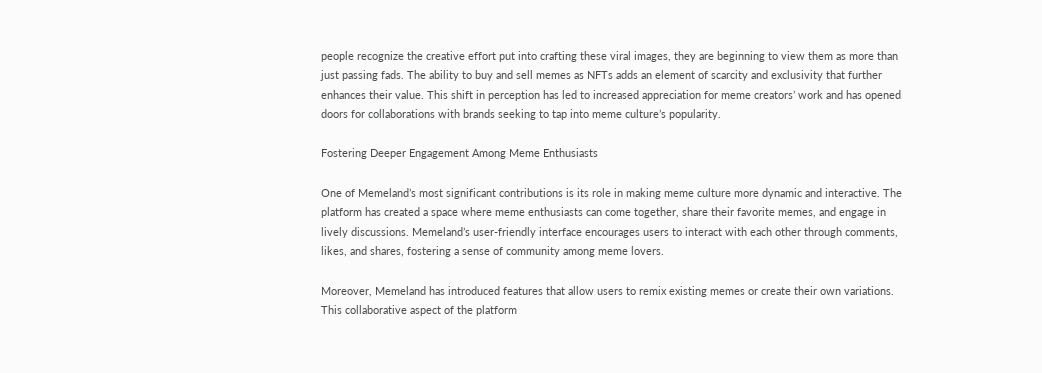people recognize the creative effort put into crafting these viral images, they are beginning to view them as more than just passing fads. The ability to buy and sell memes as NFTs adds an element of scarcity and exclusivity that further enhances their value. This shift in perception has led to increased appreciation for meme creators’ work and has opened doors for collaborations with brands seeking to tap into meme culture’s popularity.

Fostering Deeper Engagement Among Meme Enthusiasts

One of Memeland’s most significant contributions is its role in making meme culture more dynamic and interactive. The platform has created a space where meme enthusiasts can come together, share their favorite memes, and engage in lively discussions. Memeland’s user-friendly interface encourages users to interact with each other through comments, likes, and shares, fostering a sense of community among meme lovers.

Moreover, Memeland has introduced features that allow users to remix existing memes or create their own variations. This collaborative aspect of the platform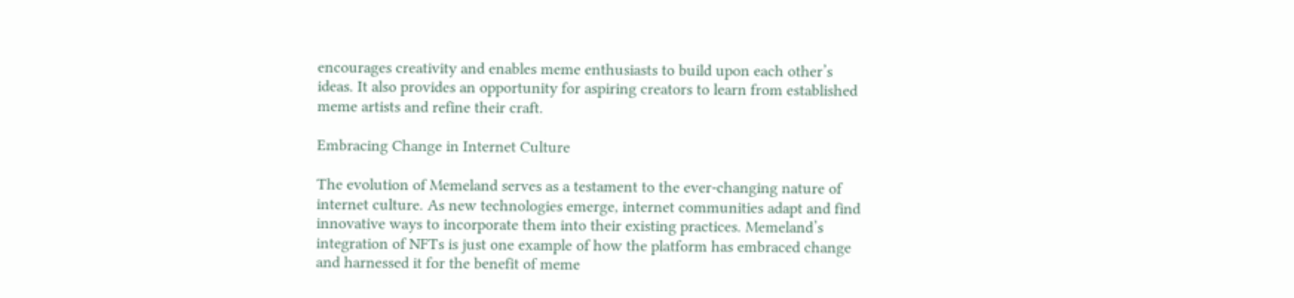encourages creativity and enables meme enthusiasts to build upon each other’s ideas. It also provides an opportunity for aspiring creators to learn from established meme artists and refine their craft.

Embracing Change in Internet Culture

The evolution of Memeland serves as a testament to the ever-changing nature of internet culture. As new technologies emerge, internet communities adapt and find innovative ways to incorporate them into their existing practices. Memeland’s integration of NFTs is just one example of how the platform has embraced change and harnessed it for the benefit of meme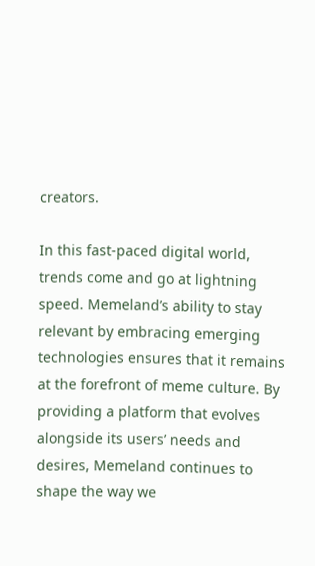creators.

In this fast-paced digital world, trends come and go at lightning speed. Memeland’s ability to stay relevant by embracing emerging technologies ensures that it remains at the forefront of meme culture. By providing a platform that evolves alongside its users’ needs and desires, Memeland continues to shape the way we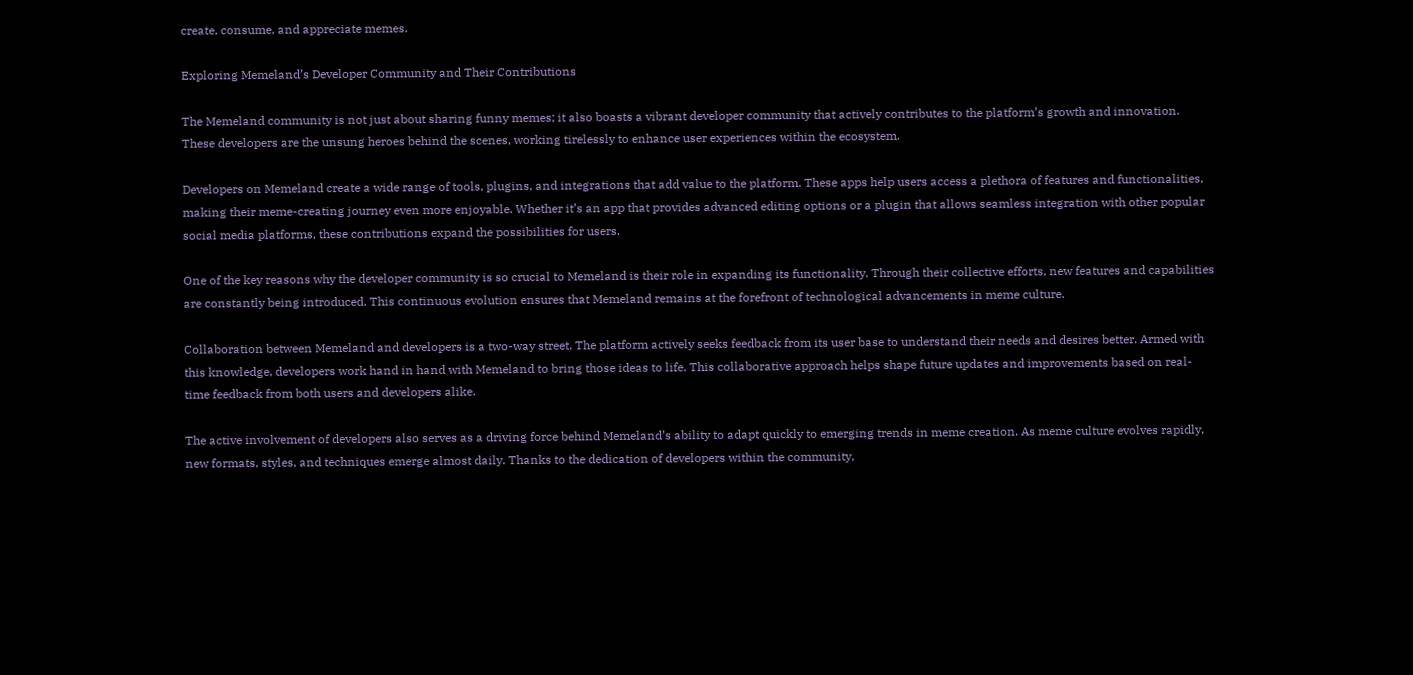create, consume, and appreciate memes.

Exploring Memeland’s Developer Community and Their Contributions

The Memeland community is not just about sharing funny memes; it also boasts a vibrant developer community that actively contributes to the platform’s growth and innovation. These developers are the unsung heroes behind the scenes, working tirelessly to enhance user experiences within the ecosystem.

Developers on Memeland create a wide range of tools, plugins, and integrations that add value to the platform. These apps help users access a plethora of features and functionalities, making their meme-creating journey even more enjoyable. Whether it’s an app that provides advanced editing options or a plugin that allows seamless integration with other popular social media platforms, these contributions expand the possibilities for users.

One of the key reasons why the developer community is so crucial to Memeland is their role in expanding its functionality. Through their collective efforts, new features and capabilities are constantly being introduced. This continuous evolution ensures that Memeland remains at the forefront of technological advancements in meme culture.

Collaboration between Memeland and developers is a two-way street. The platform actively seeks feedback from its user base to understand their needs and desires better. Armed with this knowledge, developers work hand in hand with Memeland to bring those ideas to life. This collaborative approach helps shape future updates and improvements based on real-time feedback from both users and developers alike.

The active involvement of developers also serves as a driving force behind Memeland’s ability to adapt quickly to emerging trends in meme creation. As meme culture evolves rapidly, new formats, styles, and techniques emerge almost daily. Thanks to the dedication of developers within the community,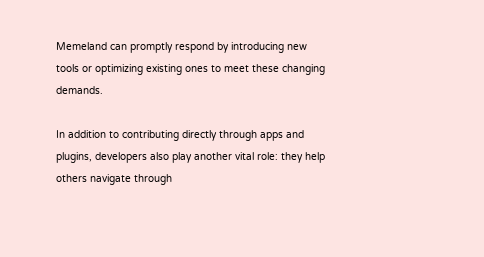Memeland can promptly respond by introducing new tools or optimizing existing ones to meet these changing demands.

In addition to contributing directly through apps and plugins, developers also play another vital role: they help others navigate through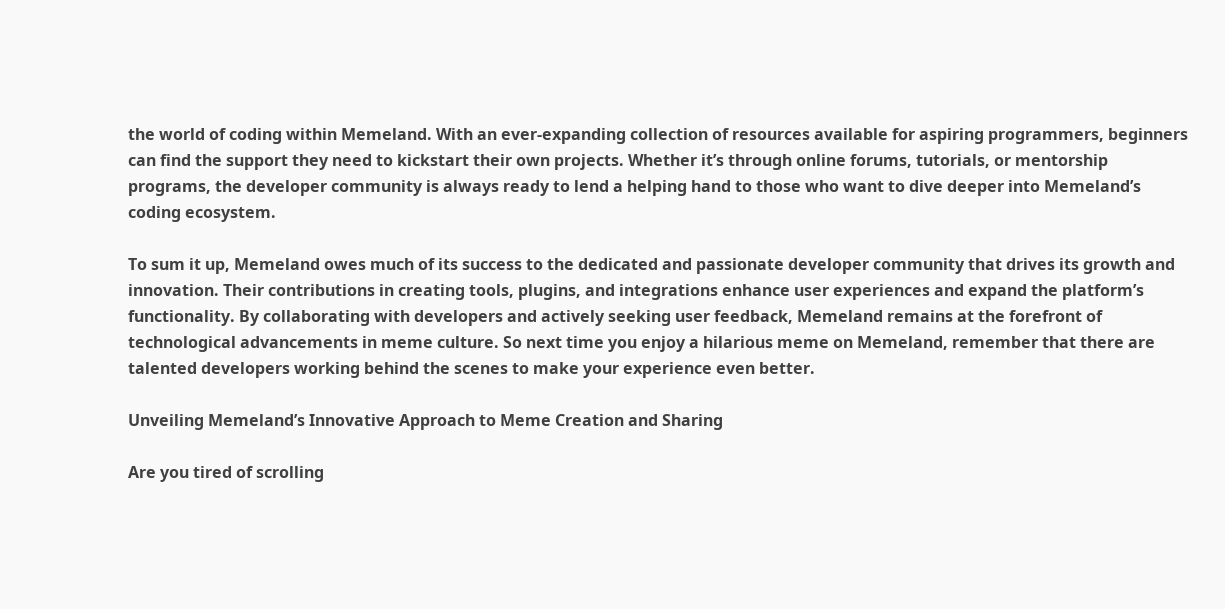the world of coding within Memeland. With an ever-expanding collection of resources available for aspiring programmers, beginners can find the support they need to kickstart their own projects. Whether it’s through online forums, tutorials, or mentorship programs, the developer community is always ready to lend a helping hand to those who want to dive deeper into Memeland’s coding ecosystem.

To sum it up, Memeland owes much of its success to the dedicated and passionate developer community that drives its growth and innovation. Their contributions in creating tools, plugins, and integrations enhance user experiences and expand the platform’s functionality. By collaborating with developers and actively seeking user feedback, Memeland remains at the forefront of technological advancements in meme culture. So next time you enjoy a hilarious meme on Memeland, remember that there are talented developers working behind the scenes to make your experience even better.

Unveiling Memeland’s Innovative Approach to Meme Creation and Sharing

Are you tired of scrolling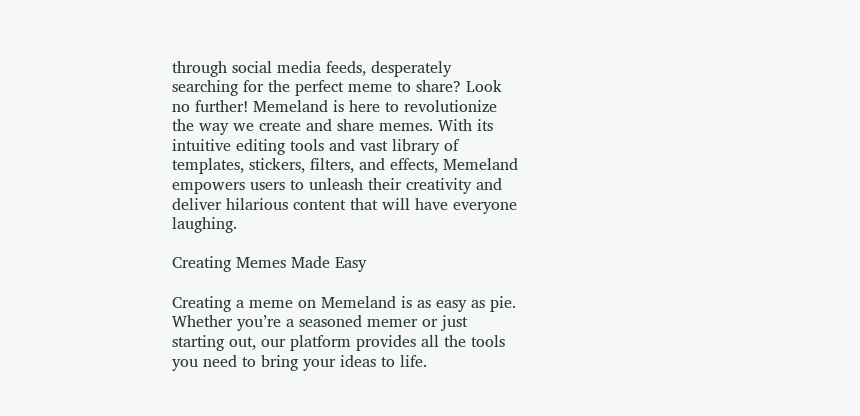through social media feeds, desperately searching for the perfect meme to share? Look no further! Memeland is here to revolutionize the way we create and share memes. With its intuitive editing tools and vast library of templates, stickers, filters, and effects, Memeland empowers users to unleash their creativity and deliver hilarious content that will have everyone laughing.

Creating Memes Made Easy

Creating a meme on Memeland is as easy as pie. Whether you’re a seasoned memer or just starting out, our platform provides all the tools you need to bring your ideas to life.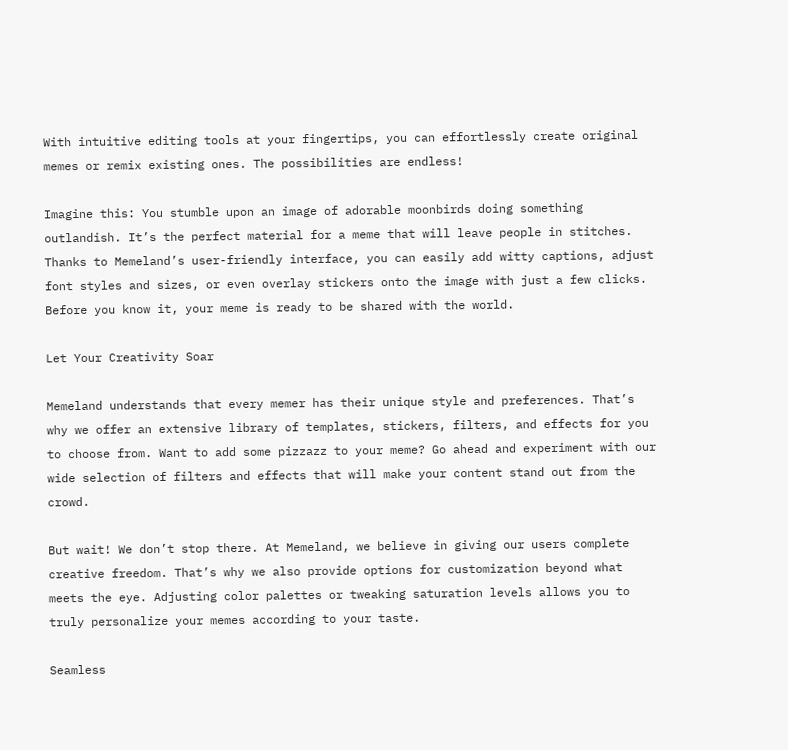With intuitive editing tools at your fingertips, you can effortlessly create original memes or remix existing ones. The possibilities are endless!

Imagine this: You stumble upon an image of adorable moonbirds doing something outlandish. It’s the perfect material for a meme that will leave people in stitches. Thanks to Memeland’s user-friendly interface, you can easily add witty captions, adjust font styles and sizes, or even overlay stickers onto the image with just a few clicks. Before you know it, your meme is ready to be shared with the world.

Let Your Creativity Soar

Memeland understands that every memer has their unique style and preferences. That’s why we offer an extensive library of templates, stickers, filters, and effects for you to choose from. Want to add some pizzazz to your meme? Go ahead and experiment with our wide selection of filters and effects that will make your content stand out from the crowd.

But wait! We don’t stop there. At Memeland, we believe in giving our users complete creative freedom. That’s why we also provide options for customization beyond what meets the eye. Adjusting color palettes or tweaking saturation levels allows you to truly personalize your memes according to your taste.

Seamless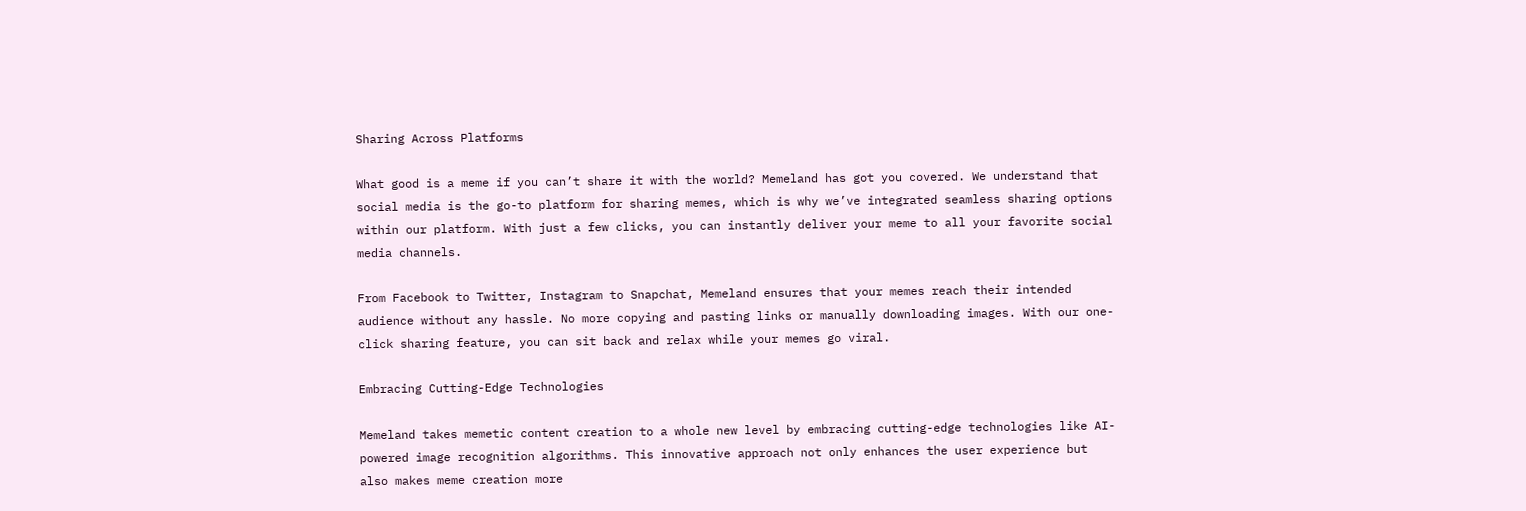Sharing Across Platforms

What good is a meme if you can’t share it with the world? Memeland has got you covered. We understand that social media is the go-to platform for sharing memes, which is why we’ve integrated seamless sharing options within our platform. With just a few clicks, you can instantly deliver your meme to all your favorite social media channels.

From Facebook to Twitter, Instagram to Snapchat, Memeland ensures that your memes reach their intended audience without any hassle. No more copying and pasting links or manually downloading images. With our one-click sharing feature, you can sit back and relax while your memes go viral.

Embracing Cutting-Edge Technologies

Memeland takes memetic content creation to a whole new level by embracing cutting-edge technologies like AI-powered image recognition algorithms. This innovative approach not only enhances the user experience but also makes meme creation more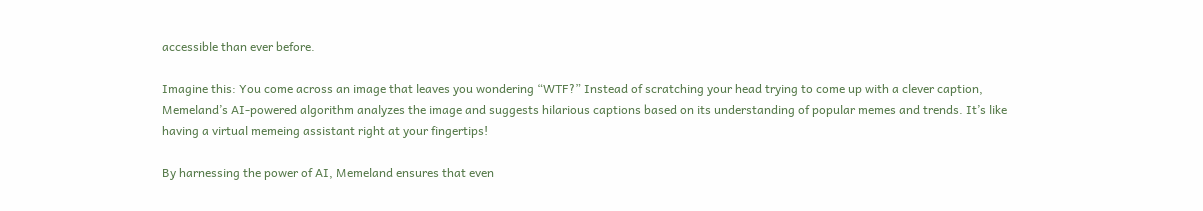accessible than ever before.

Imagine this: You come across an image that leaves you wondering “WTF?” Instead of scratching your head trying to come up with a clever caption, Memeland’s AI-powered algorithm analyzes the image and suggests hilarious captions based on its understanding of popular memes and trends. It’s like having a virtual memeing assistant right at your fingertips!

By harnessing the power of AI, Memeland ensures that even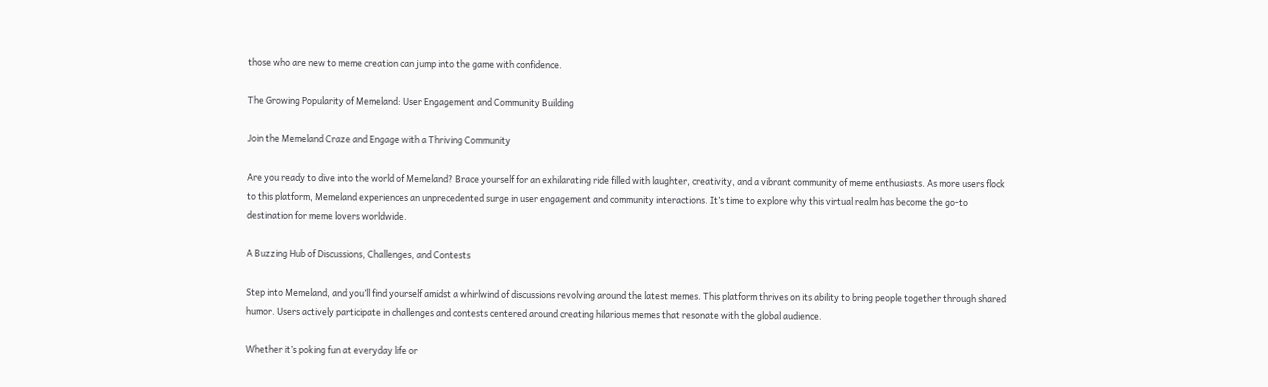those who are new to meme creation can jump into the game with confidence.

The Growing Popularity of Memeland: User Engagement and Community Building

Join the Memeland Craze and Engage with a Thriving Community

Are you ready to dive into the world of Memeland? Brace yourself for an exhilarating ride filled with laughter, creativity, and a vibrant community of meme enthusiasts. As more users flock to this platform, Memeland experiences an unprecedented surge in user engagement and community interactions. It’s time to explore why this virtual realm has become the go-to destination for meme lovers worldwide.

A Buzzing Hub of Discussions, Challenges, and Contests

Step into Memeland, and you’ll find yourself amidst a whirlwind of discussions revolving around the latest memes. This platform thrives on its ability to bring people together through shared humor. Users actively participate in challenges and contests centered around creating hilarious memes that resonate with the global audience.

Whether it’s poking fun at everyday life or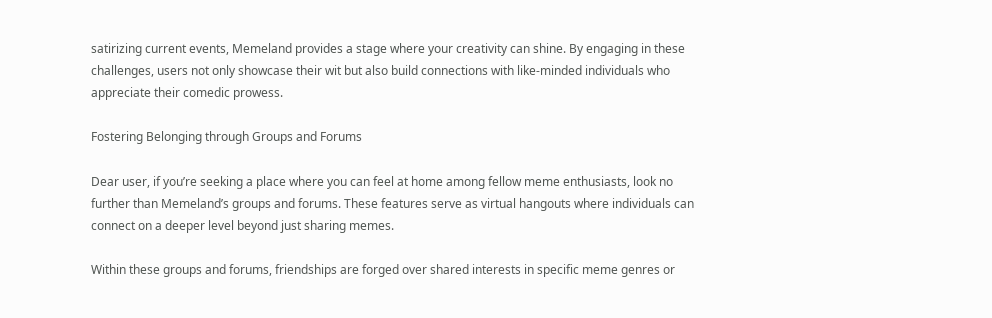satirizing current events, Memeland provides a stage where your creativity can shine. By engaging in these challenges, users not only showcase their wit but also build connections with like-minded individuals who appreciate their comedic prowess.

Fostering Belonging through Groups and Forums

Dear user, if you’re seeking a place where you can feel at home among fellow meme enthusiasts, look no further than Memeland’s groups and forums. These features serve as virtual hangouts where individuals can connect on a deeper level beyond just sharing memes.

Within these groups and forums, friendships are forged over shared interests in specific meme genres or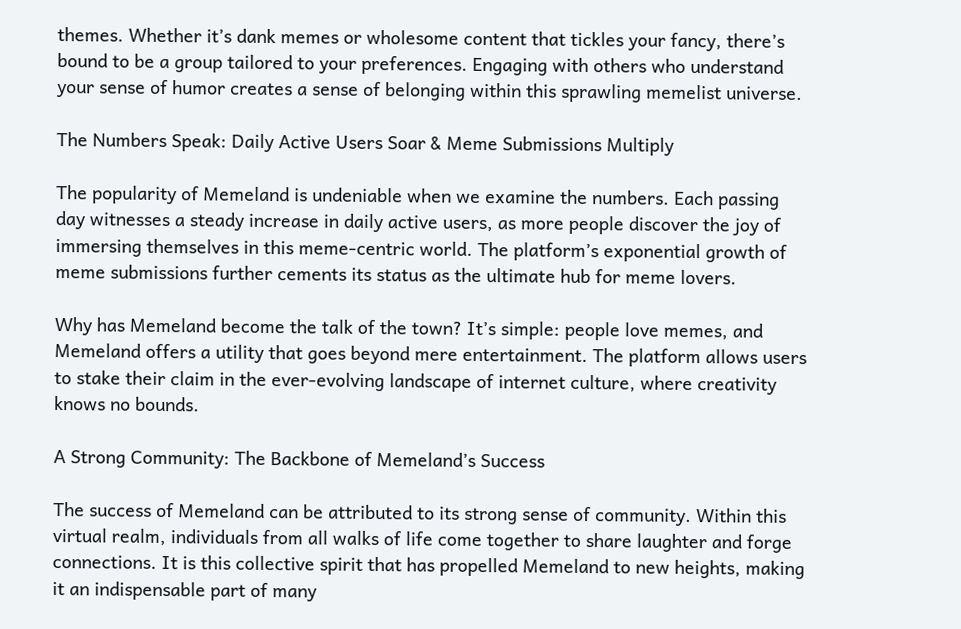themes. Whether it’s dank memes or wholesome content that tickles your fancy, there’s bound to be a group tailored to your preferences. Engaging with others who understand your sense of humor creates a sense of belonging within this sprawling memelist universe.

The Numbers Speak: Daily Active Users Soar & Meme Submissions Multiply

The popularity of Memeland is undeniable when we examine the numbers. Each passing day witnesses a steady increase in daily active users, as more people discover the joy of immersing themselves in this meme-centric world. The platform’s exponential growth of meme submissions further cements its status as the ultimate hub for meme lovers.

Why has Memeland become the talk of the town? It’s simple: people love memes, and Memeland offers a utility that goes beyond mere entertainment. The platform allows users to stake their claim in the ever-evolving landscape of internet culture, where creativity knows no bounds.

A Strong Community: The Backbone of Memeland’s Success

The success of Memeland can be attributed to its strong sense of community. Within this virtual realm, individuals from all walks of life come together to share laughter and forge connections. It is this collective spirit that has propelled Memeland to new heights, making it an indispensable part of many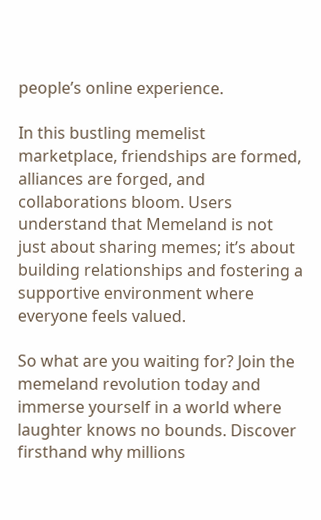people’s online experience.

In this bustling memelist marketplace, friendships are formed, alliances are forged, and collaborations bloom. Users understand that Memeland is not just about sharing memes; it’s about building relationships and fostering a supportive environment where everyone feels valued.

So what are you waiting for? Join the memeland revolution today and immerse yourself in a world where laughter knows no bounds. Discover firsthand why millions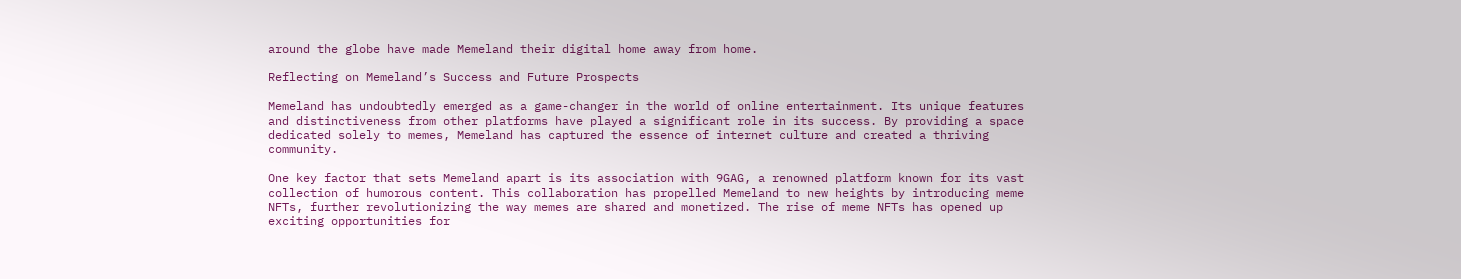around the globe have made Memeland their digital home away from home.

Reflecting on Memeland’s Success and Future Prospects

Memeland has undoubtedly emerged as a game-changer in the world of online entertainment. Its unique features and distinctiveness from other platforms have played a significant role in its success. By providing a space dedicated solely to memes, Memeland has captured the essence of internet culture and created a thriving community.

One key factor that sets Memeland apart is its association with 9GAG, a renowned platform known for its vast collection of humorous content. This collaboration has propelled Memeland to new heights by introducing meme NFTs, further revolutionizing the way memes are shared and monetized. The rise of meme NFTs has opened up exciting opportunities for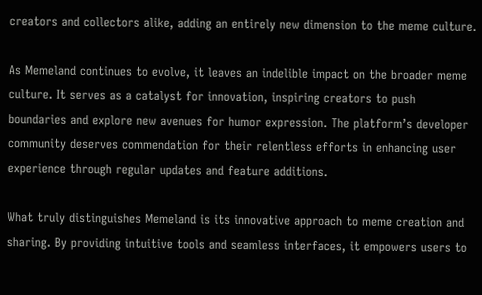creators and collectors alike, adding an entirely new dimension to the meme culture.

As Memeland continues to evolve, it leaves an indelible impact on the broader meme culture. It serves as a catalyst for innovation, inspiring creators to push boundaries and explore new avenues for humor expression. The platform’s developer community deserves commendation for their relentless efforts in enhancing user experience through regular updates and feature additions.

What truly distinguishes Memeland is its innovative approach to meme creation and sharing. By providing intuitive tools and seamless interfaces, it empowers users to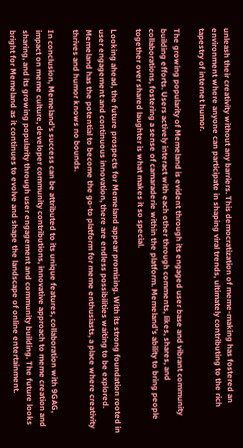unleash their creativity without any barriers. This democratization of meme-making has fostered an environment where anyone can participate in shaping viral trends, ultimately contributing to the rich tapestry of internet humor.

The growing popularity of Memeland is evident through its engaged user base and vibrant community building efforts. Users actively interact with each other through comments, likes, shares, and collaborations, fostering a sense of camaraderie within the platform. Memeland’s ability to bring people together over shared laughter is what makes it so special.

Looking ahead, the future prospects for Memeland appear promising. With its strong foundation rooted in user engagement and continuous innovation, there are endless possibilities waiting to be explored. Memeland has the potential to become the go-to platform for meme enthusiasts, a place where creativity thrives and humor knows no bounds.

In conclusion, Memeland’s success can be attributed to its unique features, collaboration with 9GAG, impact on meme culture, developer community contributions, innovative approach to meme creation and sharing, and its growing popularity through user engagement and community building. The future looks bright for Memeland as it continues to evolve and shape the landscape of online entertainment.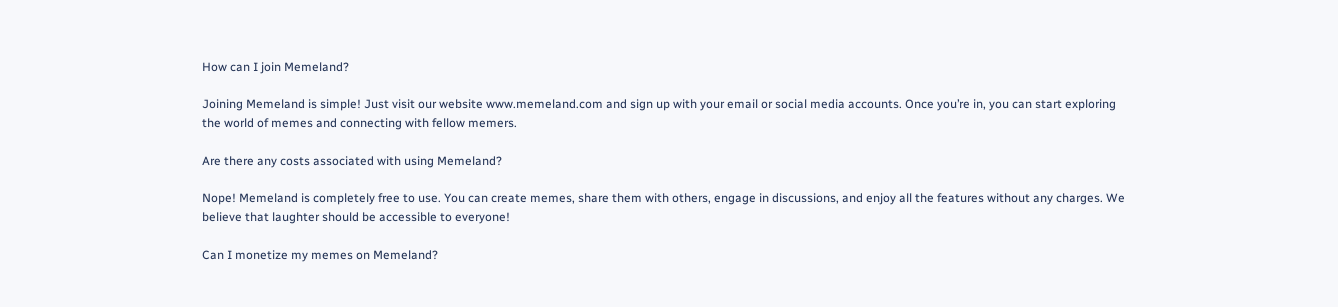How can I join Memeland?

Joining Memeland is simple! Just visit our website www.memeland.com and sign up with your email or social media accounts. Once you’re in, you can start exploring the world of memes and connecting with fellow memers.

Are there any costs associated with using Memeland?

Nope! Memeland is completely free to use. You can create memes, share them with others, engage in discussions, and enjoy all the features without any charges. We believe that laughter should be accessible to everyone!

Can I monetize my memes on Memeland?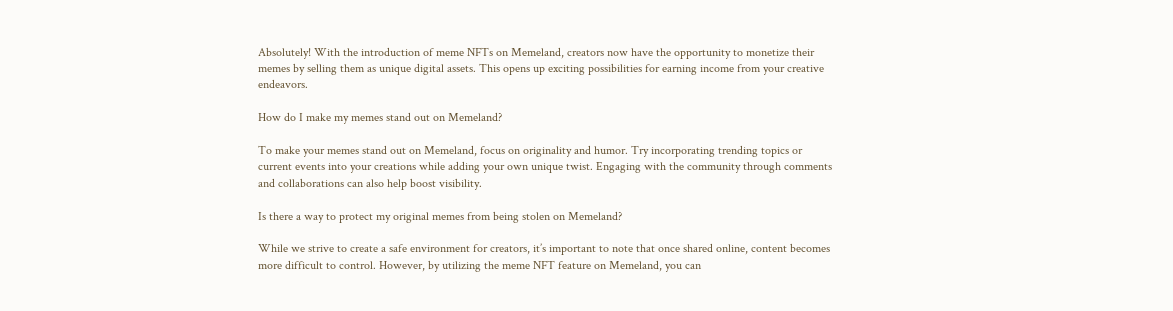Absolutely! With the introduction of meme NFTs on Memeland, creators now have the opportunity to monetize their memes by selling them as unique digital assets. This opens up exciting possibilities for earning income from your creative endeavors.

How do I make my memes stand out on Memeland?

To make your memes stand out on Memeland, focus on originality and humor. Try incorporating trending topics or current events into your creations while adding your own unique twist. Engaging with the community through comments and collaborations can also help boost visibility.

Is there a way to protect my original memes from being stolen on Memeland?

While we strive to create a safe environment for creators, it’s important to note that once shared online, content becomes more difficult to control. However, by utilizing the meme NFT feature on Memeland, you can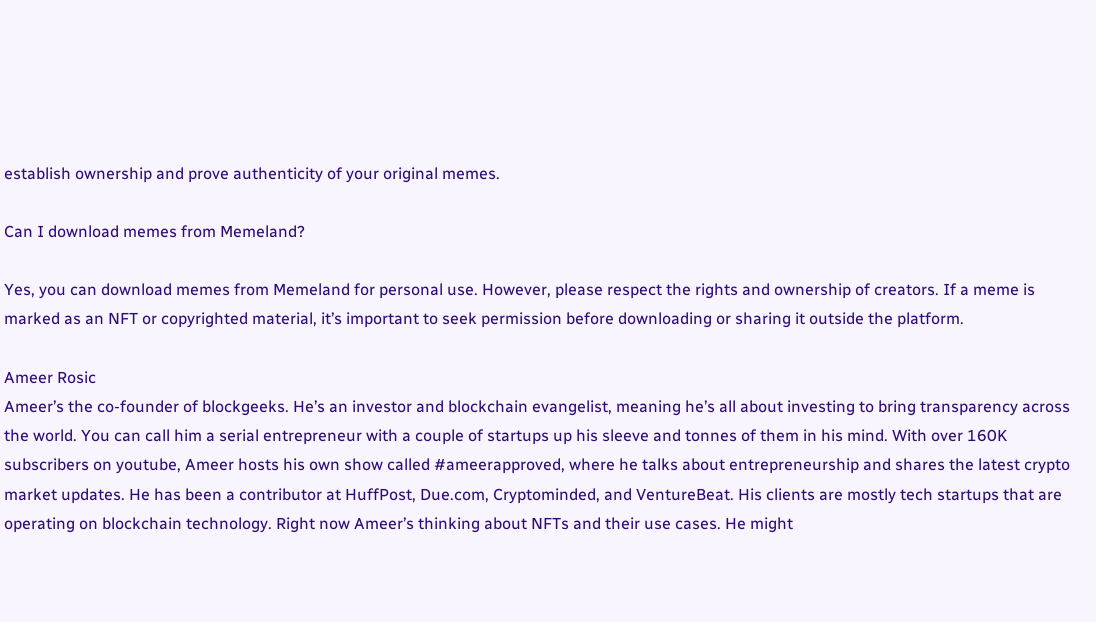establish ownership and prove authenticity of your original memes.

Can I download memes from Memeland?

Yes, you can download memes from Memeland for personal use. However, please respect the rights and ownership of creators. If a meme is marked as an NFT or copyrighted material, it’s important to seek permission before downloading or sharing it outside the platform.

Ameer Rosic
Ameer’s the co-founder of blockgeeks. He’s an investor and blockchain evangelist, meaning he’s all about investing to bring transparency across the world. You can call him a serial entrepreneur with a couple of startups up his sleeve and tonnes of them in his mind. With over 160K subscribers on youtube, Ameer hosts his own show called #ameerapproved, where he talks about entrepreneurship and shares the latest crypto market updates. He has been a contributor at HuffPost, Due.com, Cryptominded, and VentureBeat. His clients are mostly tech startups that are operating on blockchain technology. Right now Ameer’s thinking about NFTs and their use cases. He might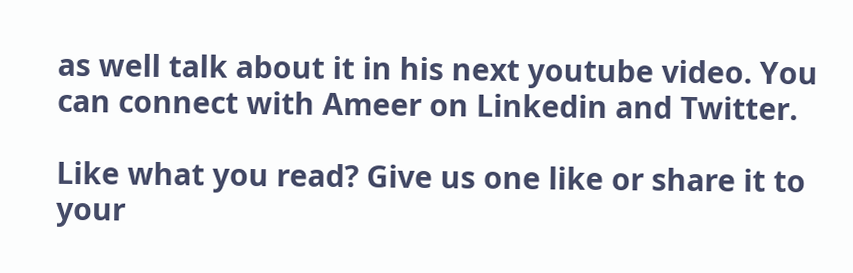as well talk about it in his next youtube video. You can connect with Ameer on Linkedin and Twitter.

Like what you read? Give us one like or share it to your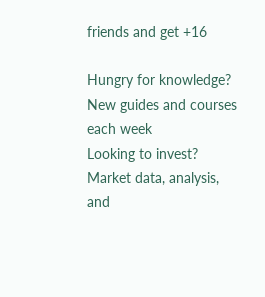friends and get +16

Hungry for knowledge?
New guides and courses each week
Looking to invest?
Market data, analysis, and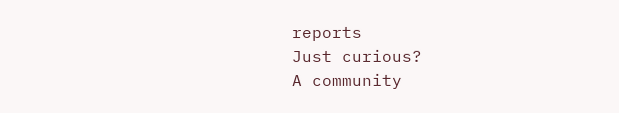reports
Just curious?
A community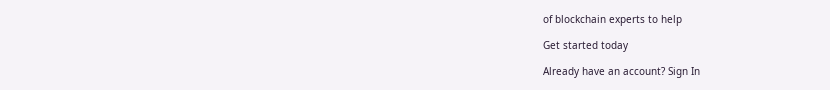of blockchain experts to help

Get started today

Already have an account? Sign In